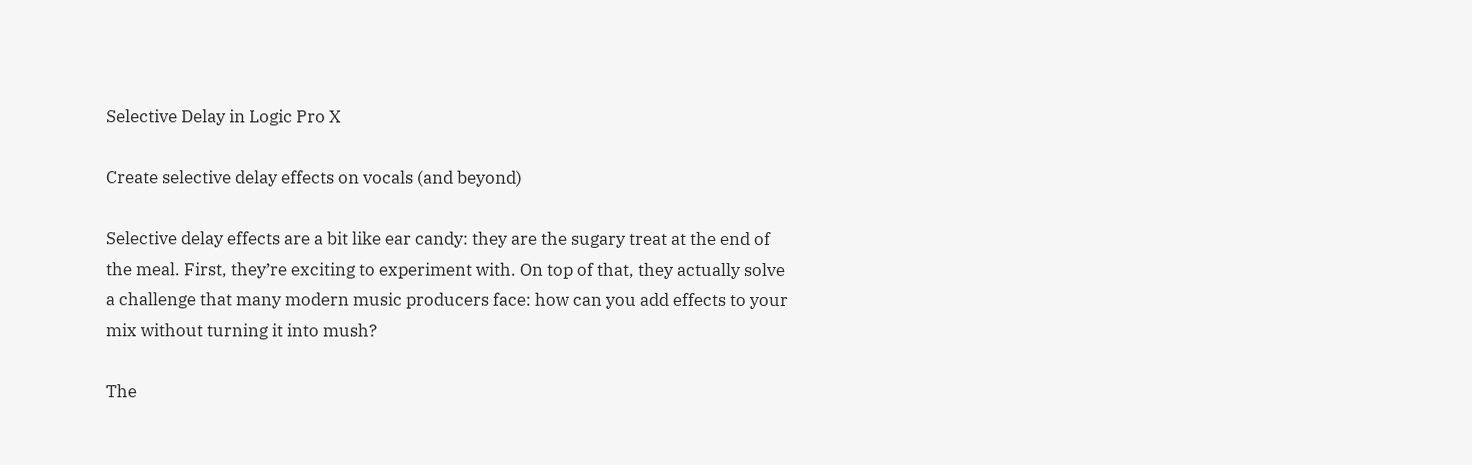Selective Delay in Logic Pro X

Create selective delay effects on vocals (and beyond)

Selective delay effects are a bit like ear candy: they are the sugary treat at the end of the meal. First, they’re exciting to experiment with. On top of that, they actually solve a challenge that many modern music producers face: how can you add effects to your mix without turning it into mush?

The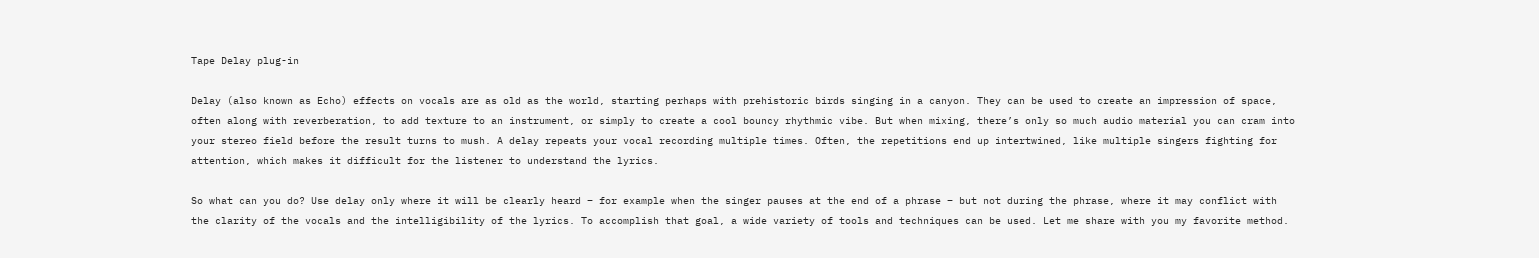Tape Delay plug-in

Delay (also known as Echo) effects on vocals are as old as the world, starting perhaps with prehistoric birds singing in a canyon. They can be used to create an impression of space, often along with reverberation, to add texture to an instrument, or simply to create a cool bouncy rhythmic vibe. But when mixing, there’s only so much audio material you can cram into your stereo field before the result turns to mush. A delay repeats your vocal recording multiple times. Often, the repetitions end up intertwined, like multiple singers fighting for attention, which makes it difficult for the listener to understand the lyrics.

So what can you do? Use delay only where it will be clearly heard – for example when the singer pauses at the end of a phrase – but not during the phrase, where it may conflict with the clarity of the vocals and the intelligibility of the lyrics. To accomplish that goal, a wide variety of tools and techniques can be used. Let me share with you my favorite method.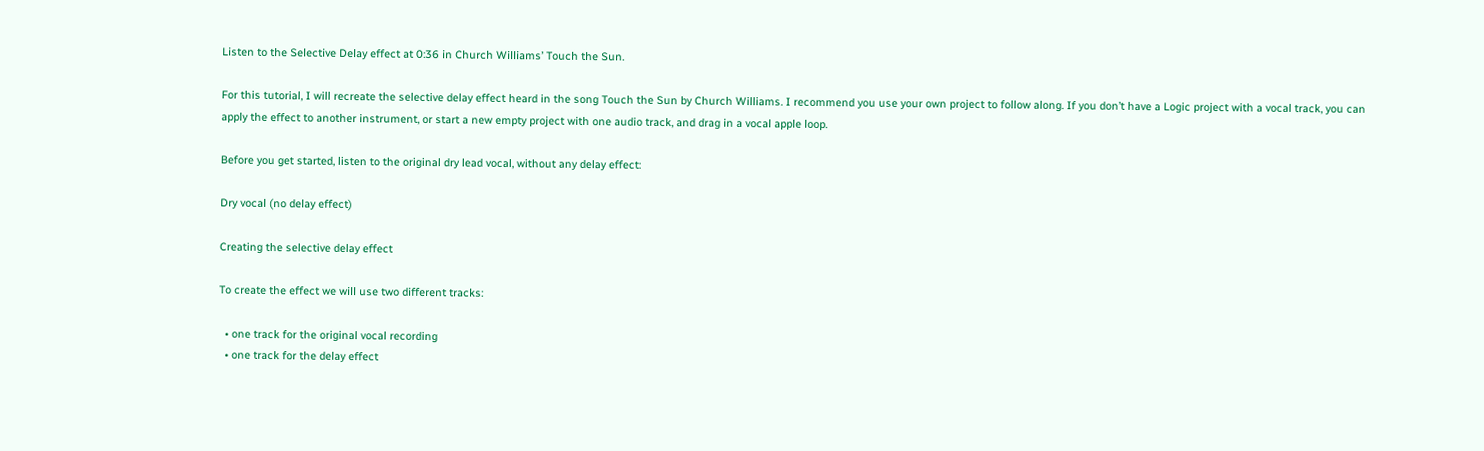Listen to the Selective Delay effect at 0:36 in Church Williams’ Touch the Sun.

For this tutorial, I will recreate the selective delay effect heard in the song Touch the Sun by Church Williams. I recommend you use your own project to follow along. If you don’t have a Logic project with a vocal track, you can apply the effect to another instrument, or start a new empty project with one audio track, and drag in a vocal apple loop.

Before you get started, listen to the original dry lead vocal, without any delay effect:

Dry vocal (no delay effect)

Creating the selective delay effect

To create the effect we will use two different tracks:

  • one track for the original vocal recording
  • one track for the delay effect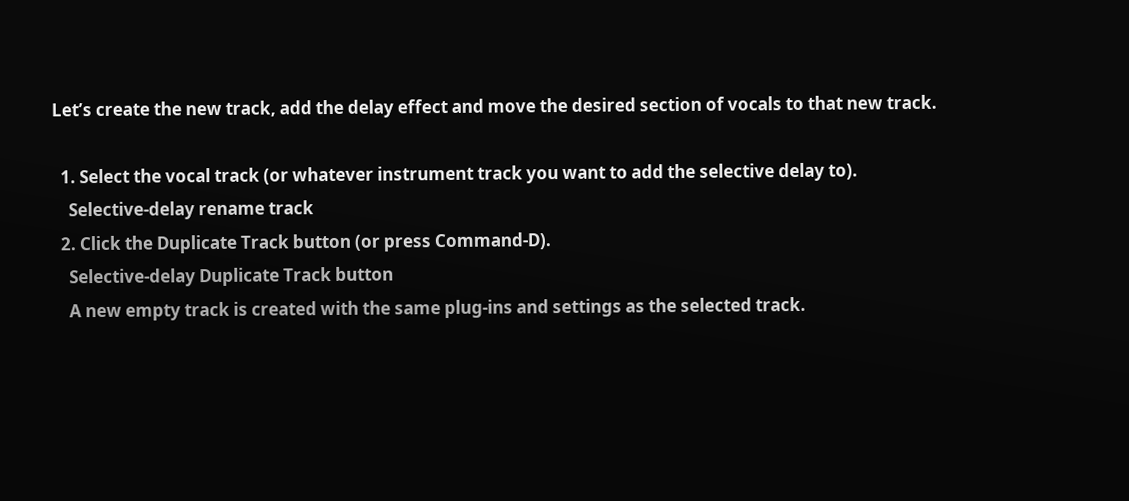Let’s create the new track, add the delay effect and move the desired section of vocals to that new track.

  1. Select the vocal track (or whatever instrument track you want to add the selective delay to).
    Selective-delay rename track
  2. Click the Duplicate Track button (or press Command-D).
    Selective-delay Duplicate Track button
    A new empty track is created with the same plug-ins and settings as the selected track.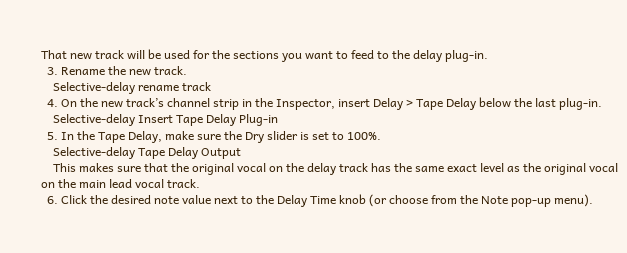That new track will be used for the sections you want to feed to the delay plug-in.
  3. Rename the new track.
    Selective-delay rename track
  4. On the new track’s channel strip in the Inspector, insert Delay > Tape Delay below the last plug-in.
    Selective-delay Insert Tape Delay Plug-in
  5. In the Tape Delay, make sure the Dry slider is set to 100%.
    Selective-delay Tape Delay Output
    This makes sure that the original vocal on the delay track has the same exact level as the original vocal on the main lead vocal track.
  6. Click the desired note value next to the Delay Time knob (or choose from the Note pop-up menu).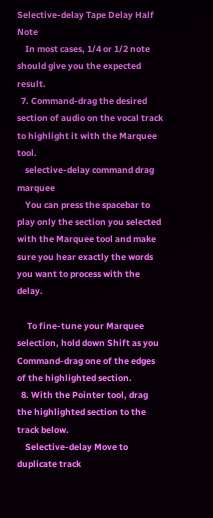Selective-delay Tape Delay Half Note
    In most cases, 1/4 or 1/2 note should give you the expected result.
  7. Command-drag the desired section of audio on the vocal track to highlight it with the Marquee tool.
    selective-delay command drag marquee
    You can press the spacebar to play only the section you selected with the Marquee tool and make sure you hear exactly the words you want to process with the delay.

     To fine-tune your Marquee selection, hold down Shift as you Command-drag one of the edges of the highlighted section.
  8. With the Pointer tool, drag the highlighted section to the track below.
    Selective-delay Move to duplicate track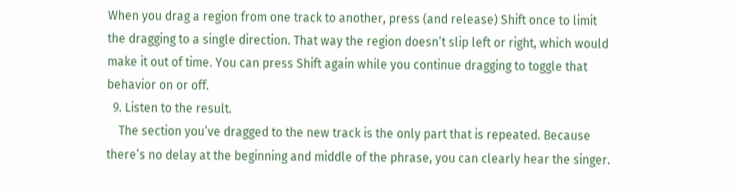When you drag a region from one track to another, press (and release) Shift once to limit the dragging to a single direction. That way the region doesn’t slip left or right, which would make it out of time. You can press Shift again while you continue dragging to toggle that behavior on or off.
  9. Listen to the result.
    The section you’ve dragged to the new track is the only part that is repeated. Because there’s no delay at the beginning and middle of the phrase, you can clearly hear the singer.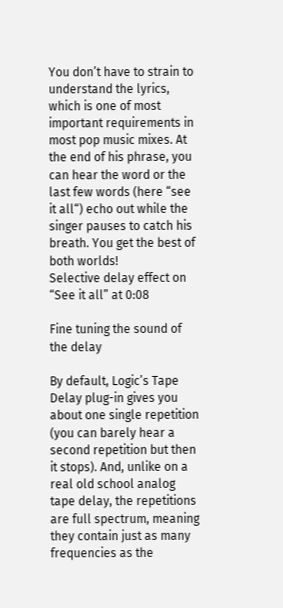You don’t have to strain to understand the lyrics, which is one of most important requirements in most pop music mixes. At the end of his phrase, you can hear the word or the last few words (here “see it all“) echo out while the singer pauses to catch his breath. You get the best of both worlds!
Selective delay effect on “See it all” at 0:08

Fine tuning the sound of the delay

By default, Logic’s Tape Delay plug-in gives you about one single repetition (you can barely hear a second repetition but then it stops). And, unlike on a real old school analog tape delay, the repetitions are full spectrum, meaning they contain just as many frequencies as the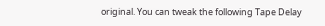original. You can tweak the following Tape Delay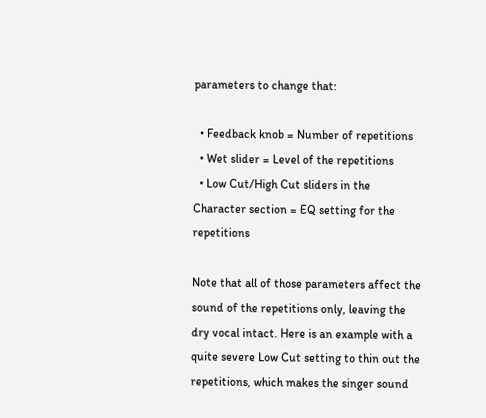parameters to change that:

  • Feedback knob = Number of repetitions
  • Wet slider = Level of the repetitions
  • Low Cut/High Cut sliders in the Character section = EQ setting for the repetitions

Note that all of those parameters affect the sound of the repetitions only, leaving the dry vocal intact. Here is an example with a quite severe Low Cut setting to thin out the repetitions, which makes the singer sound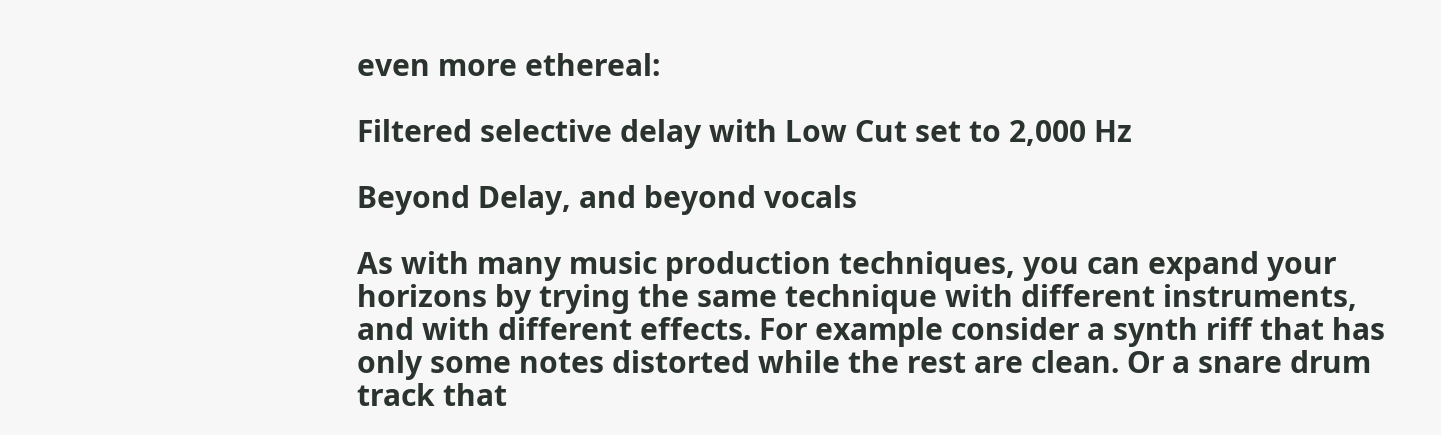even more ethereal:

Filtered selective delay with Low Cut set to 2,000 Hz

Beyond Delay, and beyond vocals

As with many music production techniques, you can expand your horizons by trying the same technique with different instruments, and with different effects. For example consider a synth riff that has only some notes distorted while the rest are clean. Or a snare drum track that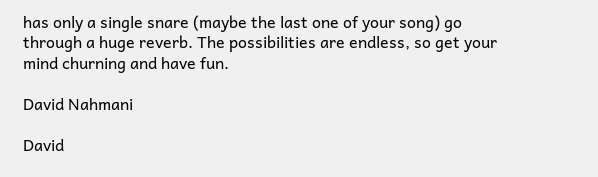has only a single snare (maybe the last one of your song) go through a huge reverb. The possibilities are endless, so get your mind churning and have fun.

David Nahmani

David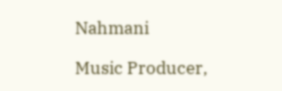Nahmani

Music Producer,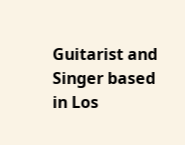Guitarist and Singer based in Los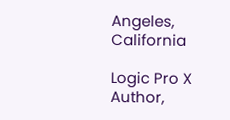Angeles, California

Logic Pro X Author,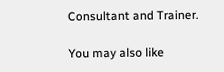Consultant and Trainer.

You may also like